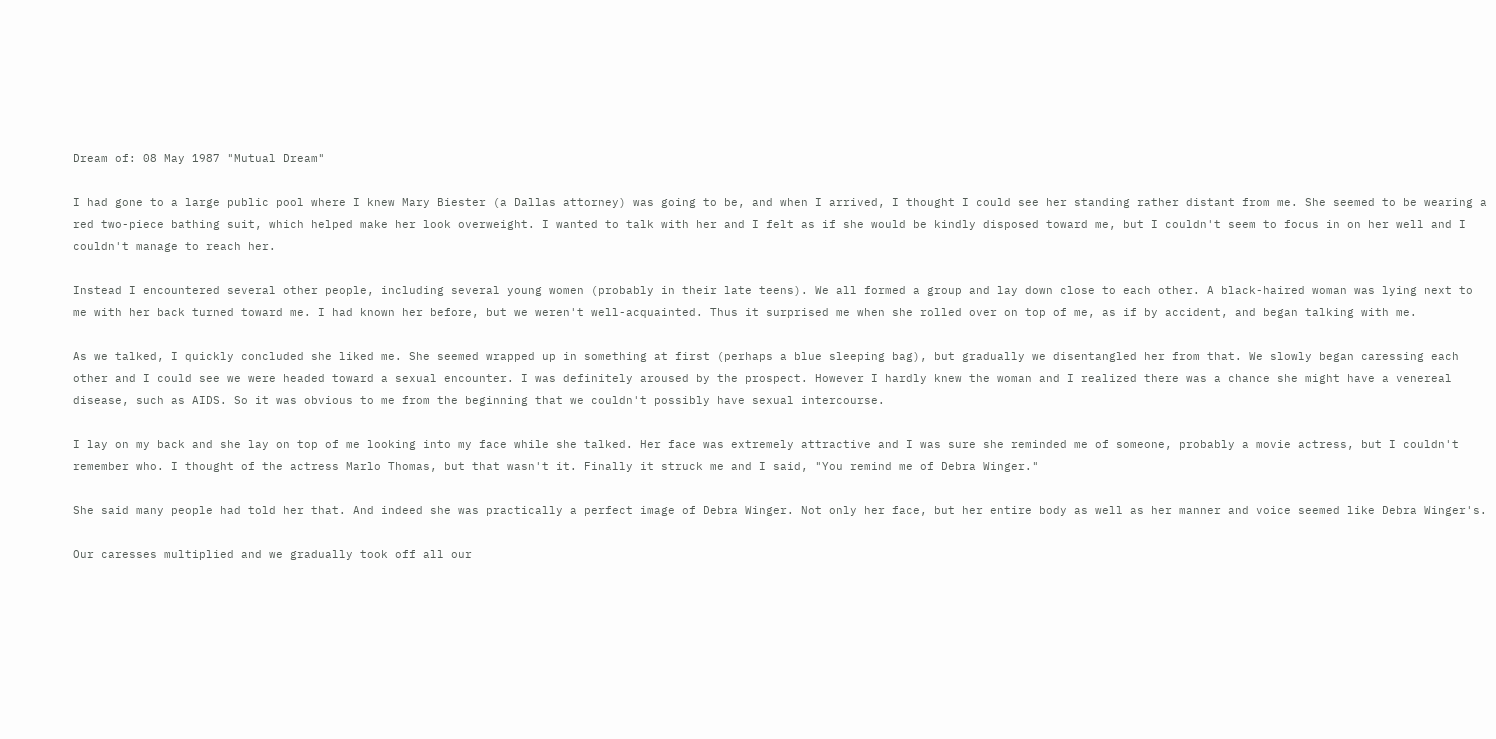Dream of: 08 May 1987 "Mutual Dream"

I had gone to a large public pool where I knew Mary Biester (a Dallas attorney) was going to be, and when I arrived, I thought I could see her standing rather distant from me. She seemed to be wearing a red two-piece bathing suit, which helped make her look overweight. I wanted to talk with her and I felt as if she would be kindly disposed toward me, but I couldn't seem to focus in on her well and I couldn't manage to reach her.

Instead I encountered several other people, including several young women (probably in their late teens). We all formed a group and lay down close to each other. A black-haired woman was lying next to me with her back turned toward me. I had known her before, but we weren't well-acquainted. Thus it surprised me when she rolled over on top of me, as if by accident, and began talking with me.

As we talked, I quickly concluded she liked me. She seemed wrapped up in something at first (perhaps a blue sleeping bag), but gradually we disentangled her from that. We slowly began caressing each other and I could see we were headed toward a sexual encounter. I was definitely aroused by the prospect. However I hardly knew the woman and I realized there was a chance she might have a venereal disease, such as AIDS. So it was obvious to me from the beginning that we couldn't possibly have sexual intercourse.

I lay on my back and she lay on top of me looking into my face while she talked. Her face was extremely attractive and I was sure she reminded me of someone, probably a movie actress, but I couldn't remember who. I thought of the actress Marlo Thomas, but that wasn't it. Finally it struck me and I said, "You remind me of Debra Winger."

She said many people had told her that. And indeed she was practically a perfect image of Debra Winger. Not only her face, but her entire body as well as her manner and voice seemed like Debra Winger's.

Our caresses multiplied and we gradually took off all our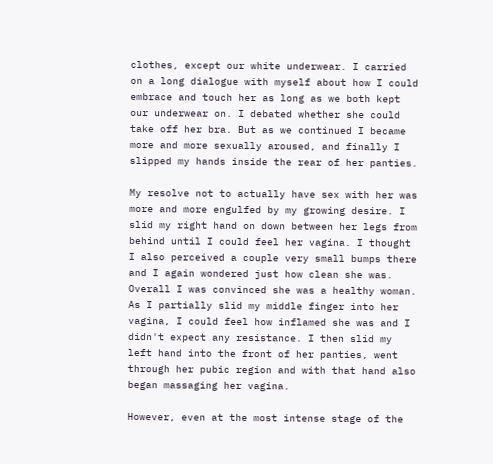clothes, except our white underwear. I carried on a long dialogue with myself about how I could embrace and touch her as long as we both kept our underwear on. I debated whether she could take off her bra. But as we continued I became more and more sexually aroused, and finally I slipped my hands inside the rear of her panties.

My resolve not to actually have sex with her was more and more engulfed by my growing desire. I slid my right hand on down between her legs from behind until I could feel her vagina. I thought I also perceived a couple very small bumps there and I again wondered just how clean she was. Overall I was convinced she was a healthy woman. As I partially slid my middle finger into her vagina, I could feel how inflamed she was and I didn't expect any resistance. I then slid my left hand into the front of her panties, went through her pubic region and with that hand also began massaging her vagina.

However, even at the most intense stage of the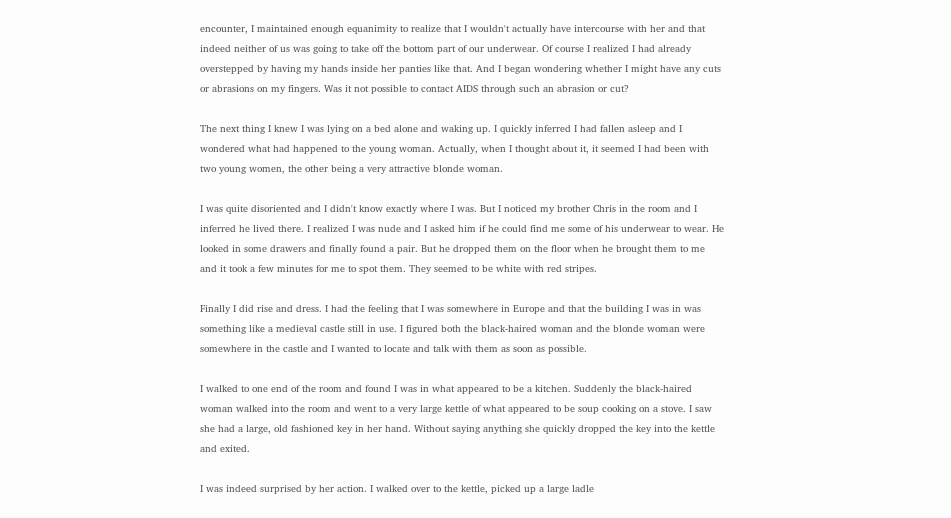encounter, I maintained enough equanimity to realize that I wouldn't actually have intercourse with her and that indeed neither of us was going to take off the bottom part of our underwear. Of course I realized I had already overstepped by having my hands inside her panties like that. And I began wondering whether I might have any cuts or abrasions on my fingers. Was it not possible to contact AIDS through such an abrasion or cut?

The next thing I knew I was lying on a bed alone and waking up. I quickly inferred I had fallen asleep and I wondered what had happened to the young woman. Actually, when I thought about it, it seemed I had been with two young women, the other being a very attractive blonde woman.

I was quite disoriented and I didn't know exactly where I was. But I noticed my brother Chris in the room and I inferred he lived there. I realized I was nude and I asked him if he could find me some of his underwear to wear. He looked in some drawers and finally found a pair. But he dropped them on the floor when he brought them to me and it took a few minutes for me to spot them. They seemed to be white with red stripes.

Finally I did rise and dress. I had the feeling that I was somewhere in Europe and that the building I was in was something like a medieval castle still in use. I figured both the black-haired woman and the blonde woman were somewhere in the castle and I wanted to locate and talk with them as soon as possible.

I walked to one end of the room and found I was in what appeared to be a kitchen. Suddenly the black-haired woman walked into the room and went to a very large kettle of what appeared to be soup cooking on a stove. I saw she had a large, old fashioned key in her hand. Without saying anything she quickly dropped the key into the kettle and exited.

I was indeed surprised by her action. I walked over to the kettle, picked up a large ladle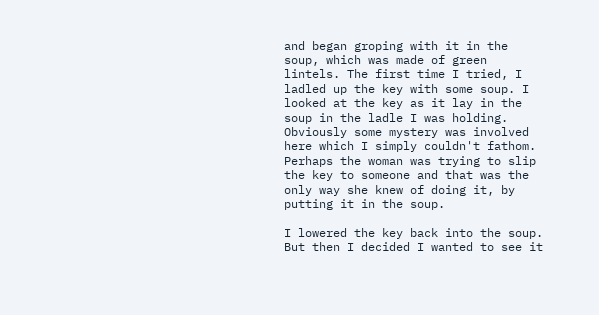and began groping with it in the soup, which was made of green lintels. The first time I tried, I ladled up the key with some soup. I looked at the key as it lay in the soup in the ladle I was holding. Obviously some mystery was involved here which I simply couldn't fathom. Perhaps the woman was trying to slip the key to someone and that was the only way she knew of doing it, by putting it in the soup.

I lowered the key back into the soup. But then I decided I wanted to see it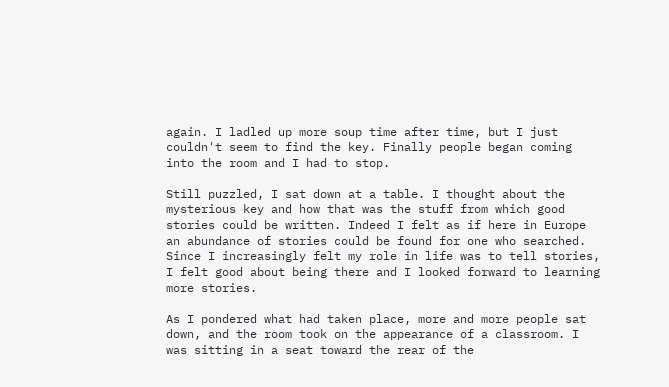again. I ladled up more soup time after time, but I just couldn't seem to find the key. Finally people began coming into the room and I had to stop.

Still puzzled, I sat down at a table. I thought about the mysterious key and how that was the stuff from which good stories could be written. Indeed I felt as if here in Europe an abundance of stories could be found for one who searched. Since I increasingly felt my role in life was to tell stories, I felt good about being there and I looked forward to learning more stories.

As I pondered what had taken place, more and more people sat down, and the room took on the appearance of a classroom. I was sitting in a seat toward the rear of the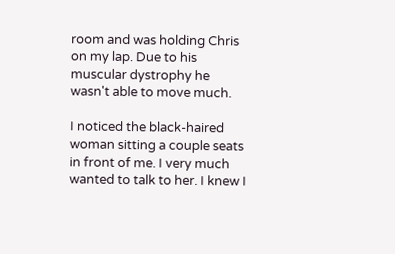room and was holding Chris on my lap. Due to his muscular dystrophy he wasn't able to move much.

I noticed the black-haired woman sitting a couple seats in front of me. I very much wanted to talk to her. I knew I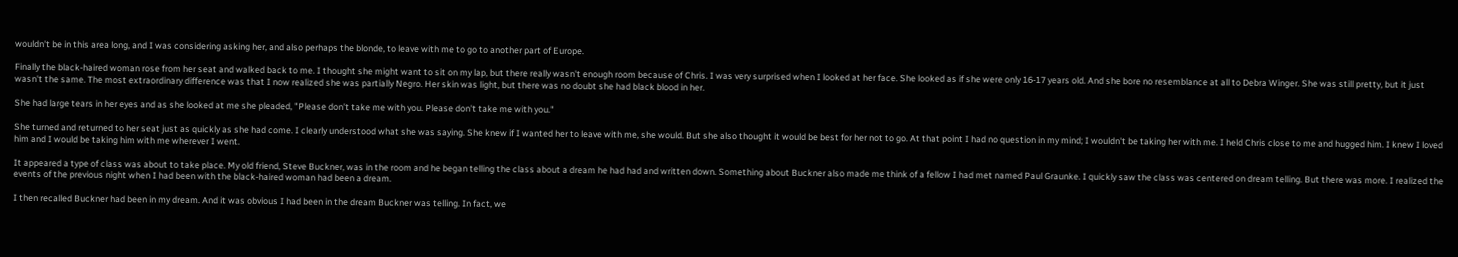wouldn't be in this area long, and I was considering asking her, and also perhaps the blonde, to leave with me to go to another part of Europe.

Finally the black-haired woman rose from her seat and walked back to me. I thought she might want to sit on my lap, but there really wasn't enough room because of Chris. I was very surprised when I looked at her face. She looked as if she were only 16-17 years old. And she bore no resemblance at all to Debra Winger. She was still pretty, but it just wasn't the same. The most extraordinary difference was that I now realized she was partially Negro. Her skin was light, but there was no doubt she had black blood in her.

She had large tears in her eyes and as she looked at me she pleaded, "Please don't take me with you. Please don't take me with you."

She turned and returned to her seat just as quickly as she had come. I clearly understood what she was saying. She knew if I wanted her to leave with me, she would. But she also thought it would be best for her not to go. At that point I had no question in my mind; I wouldn't be taking her with me. I held Chris close to me and hugged him. I knew I loved him and I would be taking him with me wherever I went.

It appeared a type of class was about to take place. My old friend, Steve Buckner, was in the room and he began telling the class about a dream he had had and written down. Something about Buckner also made me think of a fellow I had met named Paul Graunke. I quickly saw the class was centered on dream telling. But there was more. I realized the events of the previous night when I had been with the black-haired woman had been a dream.

I then recalled Buckner had been in my dream. And it was obvious I had been in the dream Buckner was telling. In fact, we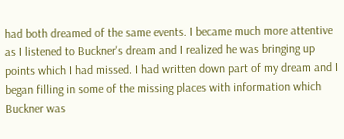had both dreamed of the same events. I became much more attentive as I listened to Buckner's dream and I realized he was bringing up points which I had missed. I had written down part of my dream and I began filling in some of the missing places with information which Buckner was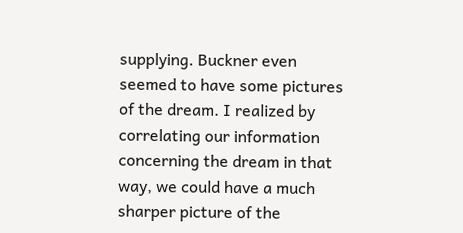supplying. Buckner even seemed to have some pictures of the dream. I realized by correlating our information concerning the dream in that way, we could have a much sharper picture of the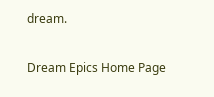dream.

Dream Epics Home Page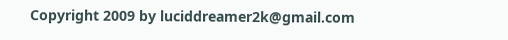Copyright 2009 by luciddreamer2k@gmail.com